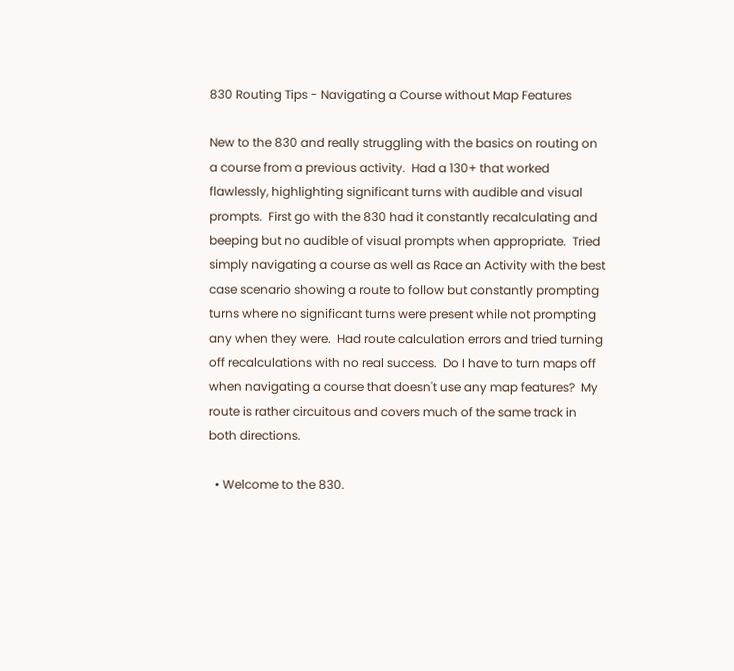830 Routing Tips - Navigating a Course without Map Features

New to the 830 and really struggling with the basics on routing on a course from a previous activity.  Had a 130+ that worked flawlessly, highlighting significant turns with audible and visual prompts.  First go with the 830 had it constantly recalculating and beeping but no audible of visual prompts when appropriate.  Tried simply navigating a course as well as Race an Activity with the best case scenario showing a route to follow but constantly prompting turns where no significant turns were present while not prompting any when they were.  Had route calculation errors and tried turning off recalculations with no real success.  Do I have to turn maps off when navigating a course that doesn't use any map features?  My route is rather circuitous and covers much of the same track in both directions.

  • Welcome to the 830.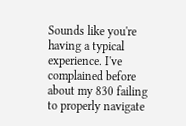Sounds like you're having a typical experience. I've complained before about my 830 failing to properly navigate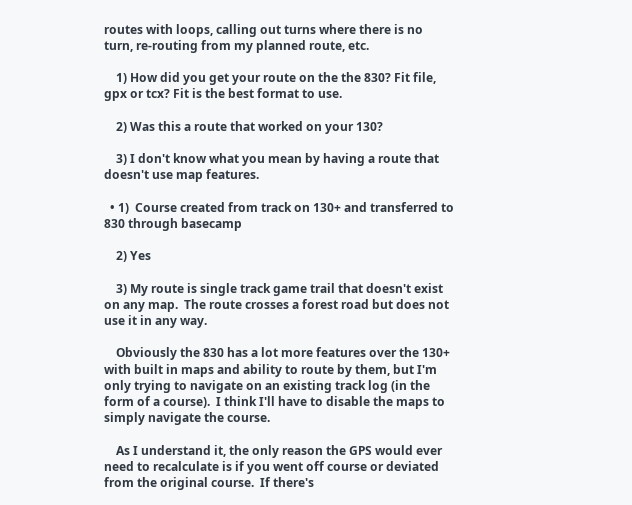routes with loops, calling out turns where there is no turn, re-routing from my planned route, etc.

    1) How did you get your route on the the 830? Fit file, gpx or tcx? Fit is the best format to use.

    2) Was this a route that worked on your 130?

    3) I don't know what you mean by having a route that doesn't use map features.

  • 1)  Course created from track on 130+ and transferred to 830 through basecamp

    2) Yes

    3) My route is single track game trail that doesn't exist on any map.  The route crosses a forest road but does not use it in any way.

    Obviously the 830 has a lot more features over the 130+ with built in maps and ability to route by them, but I'm only trying to navigate on an existing track log (in the form of a course).  I think I'll have to disable the maps to simply navigate the course.

    As I understand it, the only reason the GPS would ever need to recalculate is if you went off course or deviated from the original course.  If there's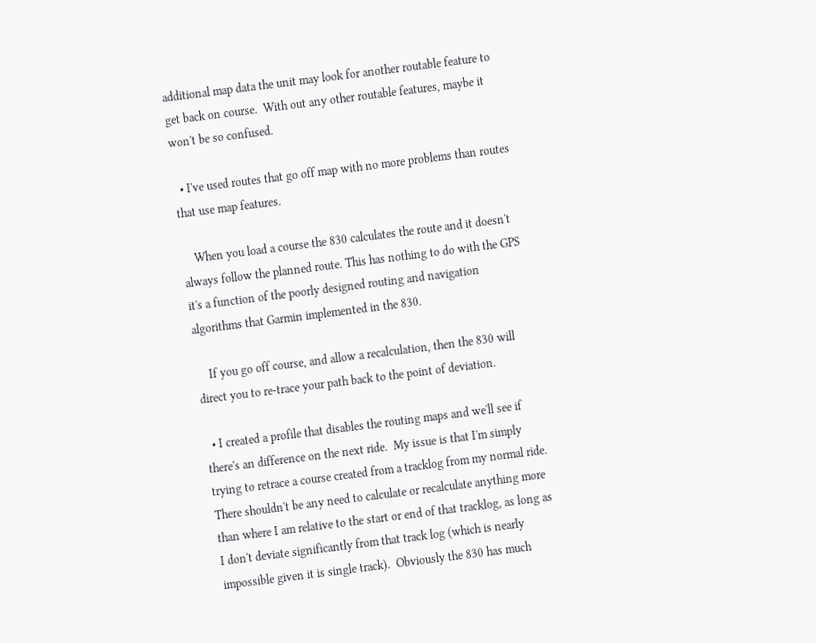additional map data the unit may look for another routable feature to get back on course.  With out any other routable features, maybe it won't be so confused.

  • I've used routes that go off map with no more problems than routes that use map features.

    When you load a course the 830 calculates the route and it doesn't always follow the planned route. This has nothing to do with the GPS it's a function of the poorly designed routing and navigation algorithms that Garmin implemented in the 830.

    If you go off course, and allow a recalculation, then the 830 will direct you to re-trace your path back to the point of deviation.

  • I created a profile that disables the routing maps and we'll see if there's an difference on the next ride.  My issue is that I'm simply trying to retrace a course created from a tracklog from my normal ride.  There shouldn't be any need to calculate or recalculate anything more than where I am relative to the start or end of that tracklog, as long as I don't deviate significantly from that track log (which is nearly impossible given it is single track).  Obviously the 830 has much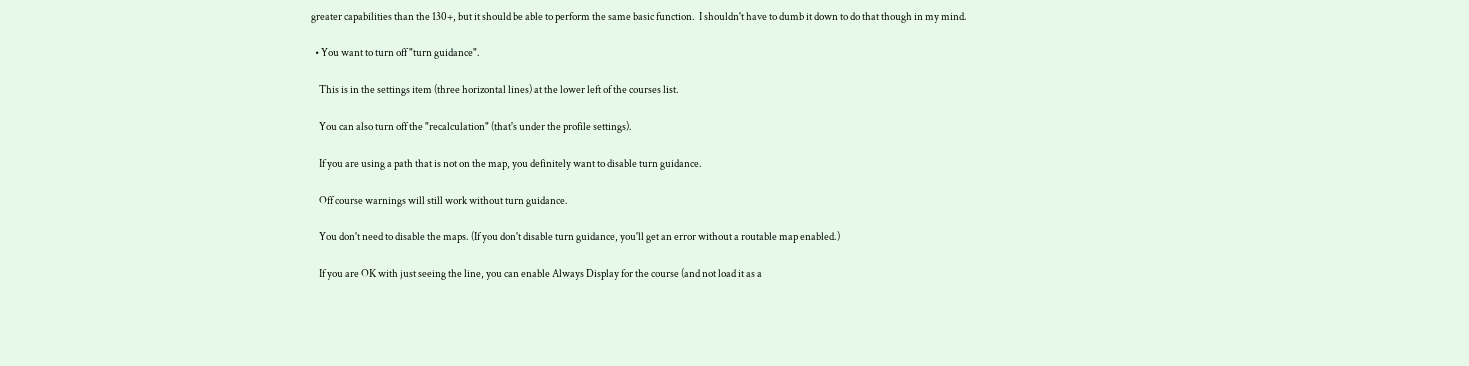greater capabilities than the 130+, but it should be able to perform the same basic function.  I shouldn't have to dumb it down to do that though in my mind.

  • You want to turn off "turn guidance".

    This is in the settings item (three horizontal lines) at the lower left of the courses list.

    You can also turn off the "recalculation" (that's under the profile settings).

    If you are using a path that is not on the map, you definitely want to disable turn guidance.

    Off course warnings will still work without turn guidance.

    You don't need to disable the maps. (If you don't disable turn guidance, you'll get an error without a routable map enabled.)

    If you are OK with just seeing the line, you can enable Always Display for the course (and not load it as a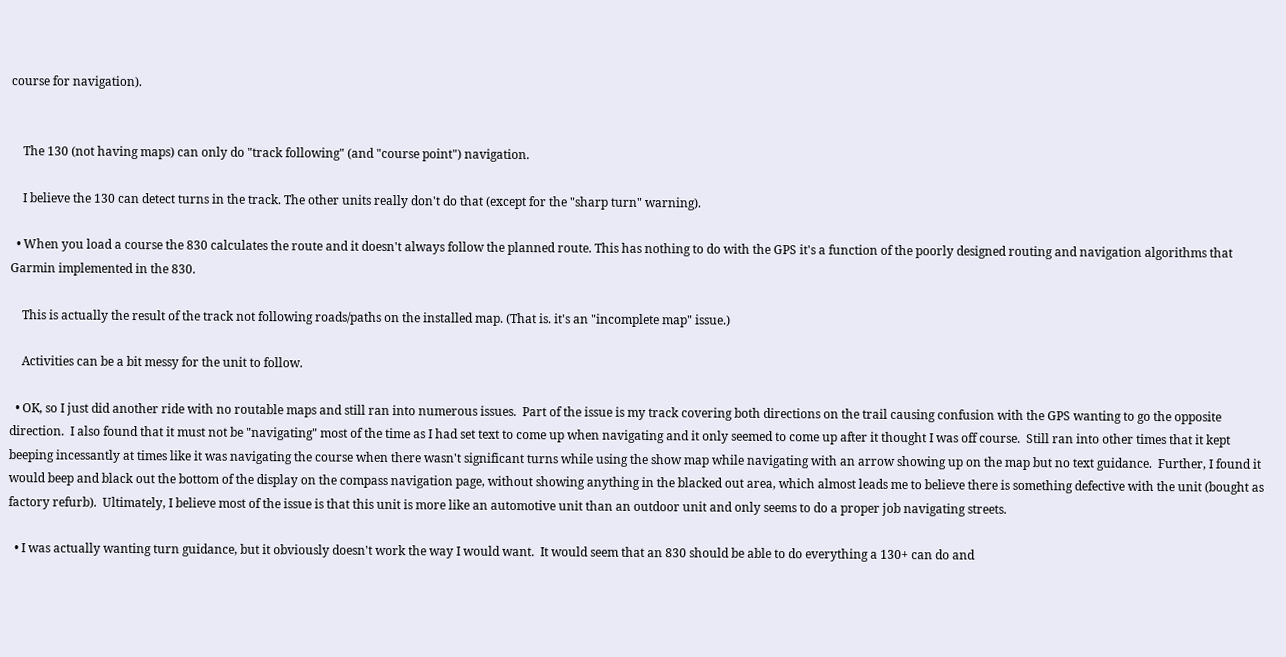course for navigation).


    The 130 (not having maps) can only do "track following" (and "course point") navigation.

    I believe the 130 can detect turns in the track. The other units really don't do that (except for the "sharp turn" warning).

  • When you load a course the 830 calculates the route and it doesn't always follow the planned route. This has nothing to do with the GPS it's a function of the poorly designed routing and navigation algorithms that Garmin implemented in the 830.

    This is actually the result of the track not following roads/paths on the installed map. (That is. it's an "incomplete map" issue.)

    Activities can be a bit messy for the unit to follow.

  • OK, so I just did another ride with no routable maps and still ran into numerous issues.  Part of the issue is my track covering both directions on the trail causing confusion with the GPS wanting to go the opposite direction.  I also found that it must not be "navigating" most of the time as I had set text to come up when navigating and it only seemed to come up after it thought I was off course.  Still ran into other times that it kept beeping incessantly at times like it was navigating the course when there wasn't significant turns while using the show map while navigating with an arrow showing up on the map but no text guidance.  Further, I found it would beep and black out the bottom of the display on the compass navigation page, without showing anything in the blacked out area, which almost leads me to believe there is something defective with the unit (bought as factory refurb).  Ultimately, I believe most of the issue is that this unit is more like an automotive unit than an outdoor unit and only seems to do a proper job navigating streets.

  • I was actually wanting turn guidance, but it obviously doesn't work the way I would want.  It would seem that an 830 should be able to do everything a 130+ can do and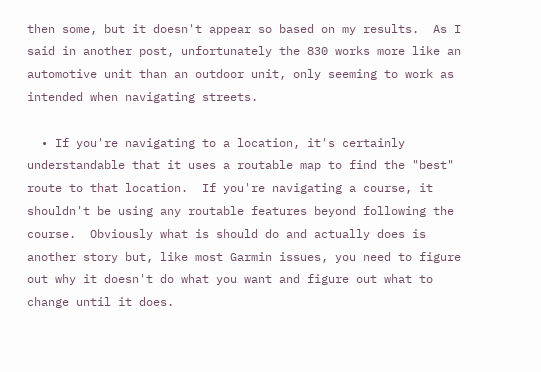then some, but it doesn't appear so based on my results.  As I said in another post, unfortunately the 830 works more like an automotive unit than an outdoor unit, only seeming to work as intended when navigating streets.

  • If you're navigating to a location, it's certainly understandable that it uses a routable map to find the "best" route to that location.  If you're navigating a course, it shouldn't be using any routable features beyond following the course.  Obviously what is should do and actually does is another story but, like most Garmin issues, you need to figure out why it doesn't do what you want and figure out what to change until it does.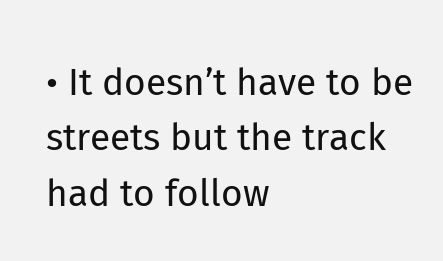• It doesn’t have to be streets but the track had to follow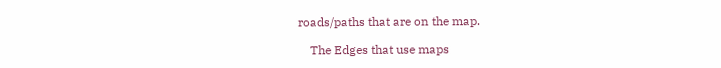roads/paths that are on the map.

    The Edges that use maps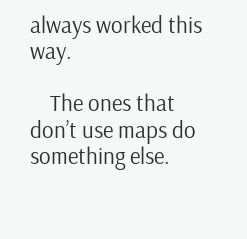always worked this way.

    The ones that don’t use maps do something else.